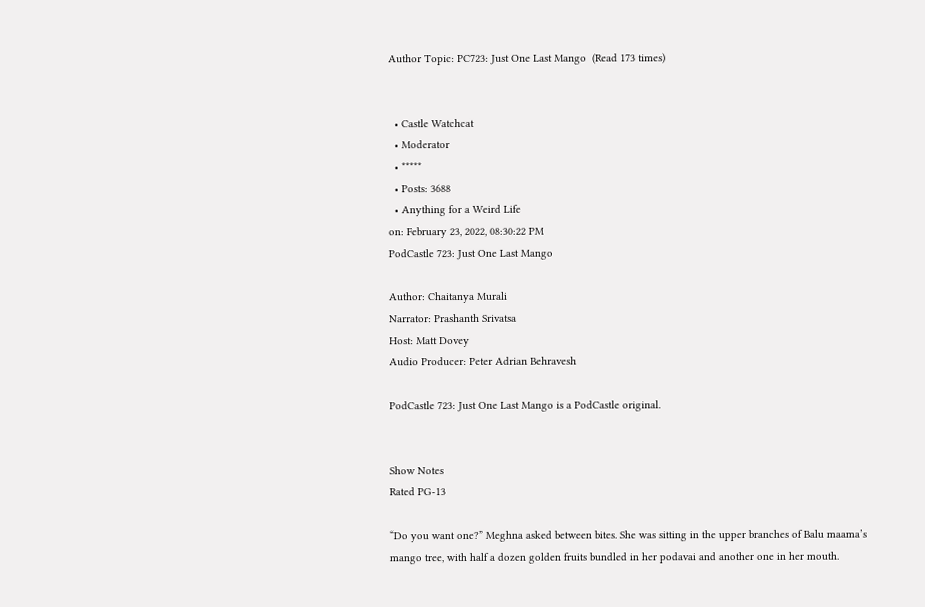Author Topic: PC723: Just One Last Mango  (Read 173 times)


  • Castle Watchcat
  • Moderator
  • *****
  • Posts: 3688
  • Anything for a Weird Life
on: February 23, 2022, 08:30:22 PM
PodCastle 723: Just One Last Mango

Author: Chaitanya Murali
Narrator: Prashanth Srivatsa
Host: Matt Dovey
Audio Producer: Peter Adrian Behravesh

PodCastle 723: Just One Last Mango is a PodCastle original.


Show Notes
Rated PG-13

“Do you want one?” Meghna asked between bites. She was sitting in the upper branches of Balu maama’s mango tree, with half a dozen golden fruits bundled in her podavai and another one in her mouth.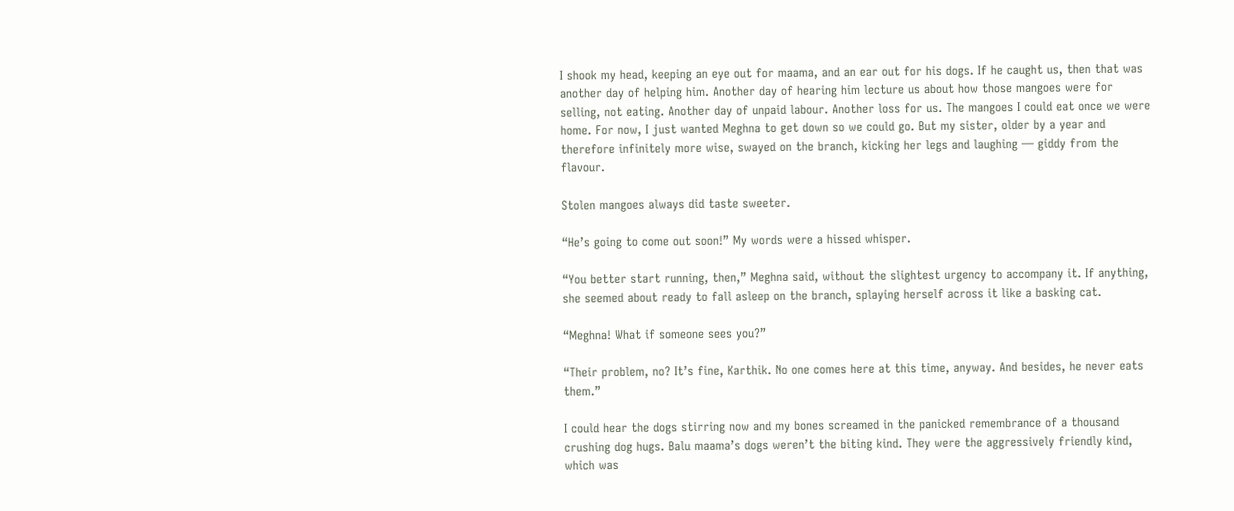I shook my head, keeping an eye out for maama, and an ear out for his dogs. If he caught us, then that was another day of helping him. Another day of hearing him lecture us about how those mangoes were for selling, not eating. Another day of unpaid labour. Another loss for us. The mangoes I could eat once we were home. For now, I just wanted Meghna to get down so we could go. But my sister, older by a year and therefore infinitely more wise, swayed on the branch, kicking her legs and laughing — giddy from the flavour.

Stolen mangoes always did taste sweeter.

“He’s going to come out soon!” My words were a hissed whisper.

“You better start running, then,” Meghna said, without the slightest urgency to accompany it. If anything, she seemed about ready to fall asleep on the branch, splaying herself across it like a basking cat.

“Meghna! What if someone sees you?”

“Their problem, no? It’s fine, Karthik. No one comes here at this time, anyway. And besides, he never eats them.”

I could hear the dogs stirring now and my bones screamed in the panicked remembrance of a thousand crushing dog hugs. Balu maama’s dogs weren’t the biting kind. They were the aggressively friendly kind, which was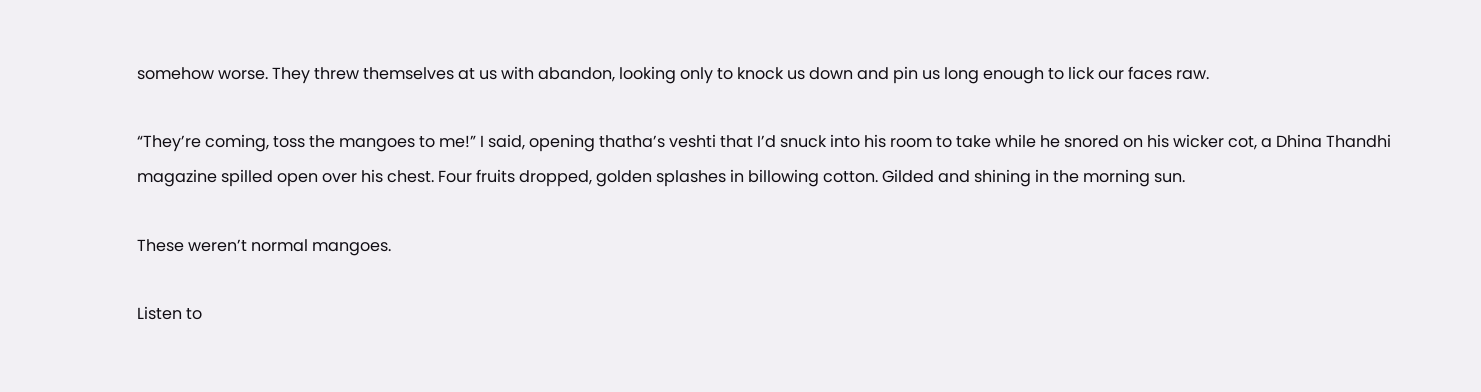somehow worse. They threw themselves at us with abandon, looking only to knock us down and pin us long enough to lick our faces raw.

“They’re coming, toss the mangoes to me!” I said, opening thatha’s veshti that I’d snuck into his room to take while he snored on his wicker cot, a Dhina Thandhi magazine spilled open over his chest. Four fruits dropped, golden splashes in billowing cotton. Gilded and shining in the morning sun.

These weren’t normal mangoes.

Listen to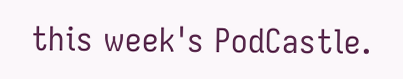this week's PodCastle.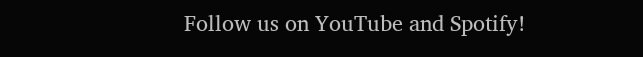Follow us on YouTube and Spotify!